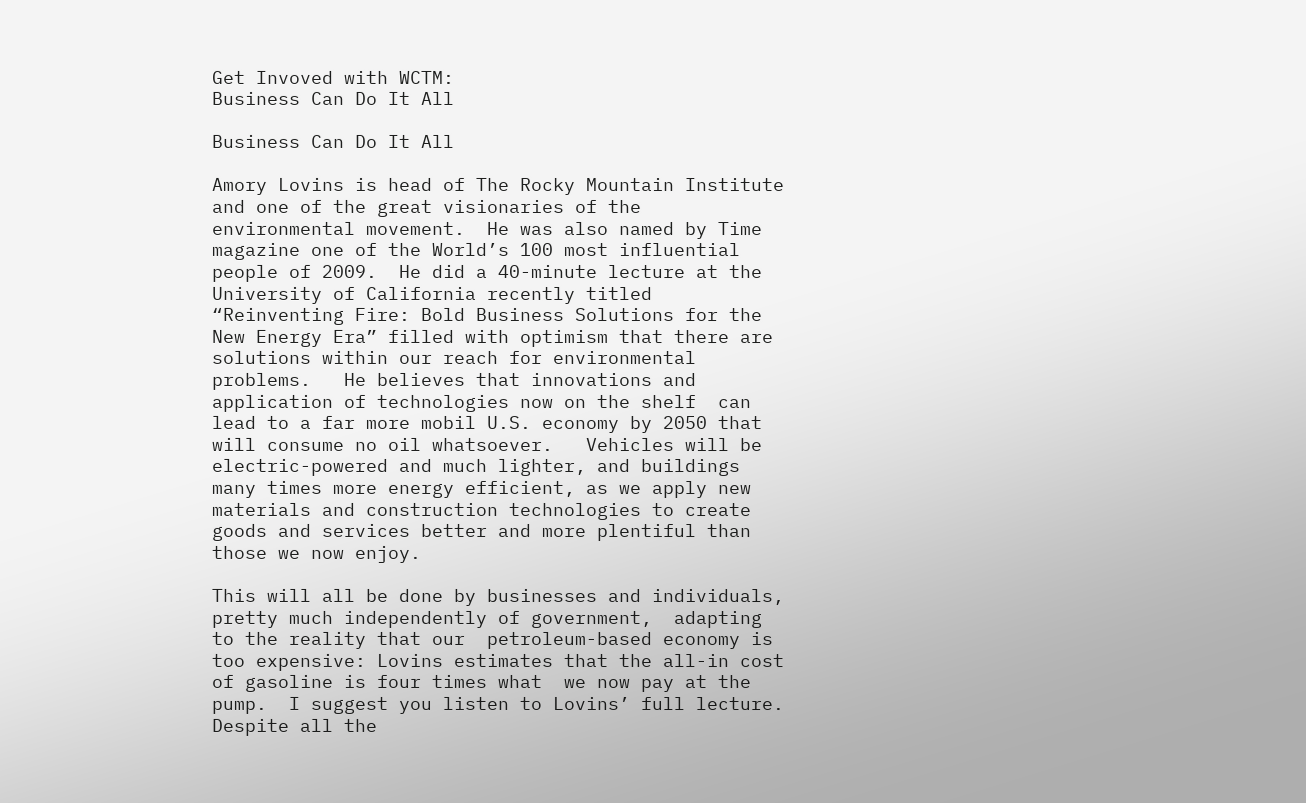Get Invoved with WCTM:
Business Can Do It All

Business Can Do It All

Amory Lovins is head of The Rocky Mountain Institute and one of the great visionaries of the environmental movement.  He was also named by Time magazine one of the World’s 100 most influential people of 2009.  He did a 40-minute lecture at the University of California recently titled “Reinventing Fire: Bold Business Solutions for the New Energy Era” filled with optimism that there are solutions within our reach for environmental problems.   He believes that innovations and application of technologies now on the shelf  can lead to a far more mobil U.S. economy by 2050 that will consume no oil whatsoever.   Vehicles will be electric-powered and much lighter, and buildings many times more energy efficient, as we apply new materials and construction technologies to create goods and services better and more plentiful than those we now enjoy.

This will all be done by businesses and individuals, pretty much independently of government,  adapting to the reality that our  petroleum-based economy is too expensive: Lovins estimates that the all-in cost of gasoline is four times what  we now pay at the pump.  I suggest you listen to Lovins’ full lecture.  Despite all the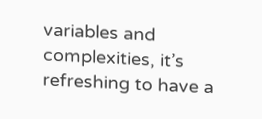variables and complexities, it’s refreshing to have a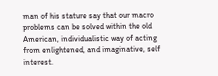man of his stature say that our macro problems can be solved within the old American, individualistic way of acting from enlightened, and imaginative, self interest.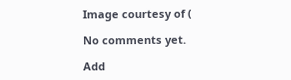Image courtesy of (

No comments yet.

Add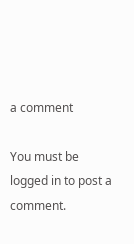a comment

You must be logged in to post a comment.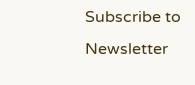Subscribe to Newsletter